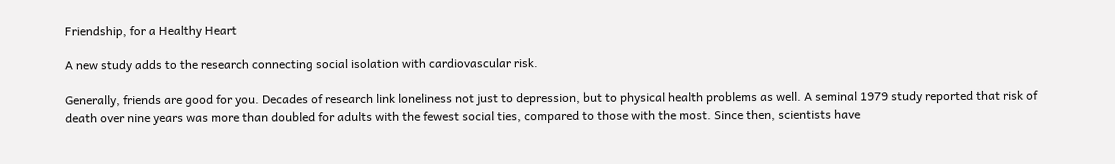Friendship, for a Healthy Heart

A new study adds to the research connecting social isolation with cardiovascular risk.

Generally, friends are good for you. Decades of research link loneliness not just to depression, but to physical health problems as well. A seminal 1979 study reported that risk of death over nine years was more than doubled for adults with the fewest social ties, compared to those with the most. Since then, scientists have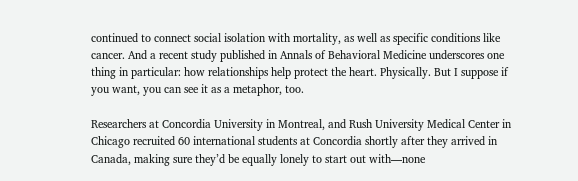continued to connect social isolation with mortality, as well as specific conditions like cancer. And a recent study published in Annals of Behavioral Medicine underscores one thing in particular: how relationships help protect the heart. Physically. But I suppose if you want, you can see it as a metaphor, too.

Researchers at Concordia University in Montreal, and Rush University Medical Center in Chicago recruited 60 international students at Concordia shortly after they arrived in Canada, making sure they’d be equally lonely to start out with—none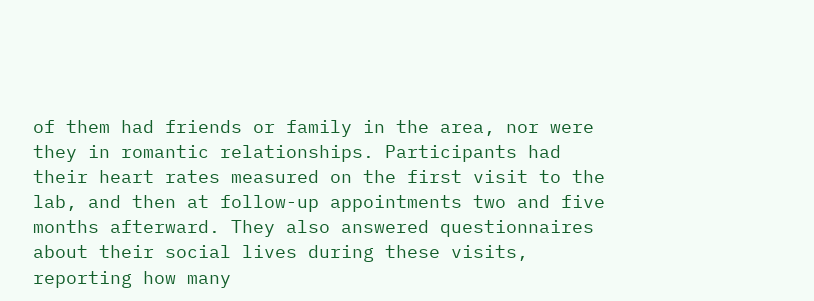of them had friends or family in the area, nor were they in romantic relationships. Participants had their heart rates measured on the first visit to the lab, and then at follow-up appointments two and five months afterward. They also answered questionnaires about their social lives during these visits, reporting how many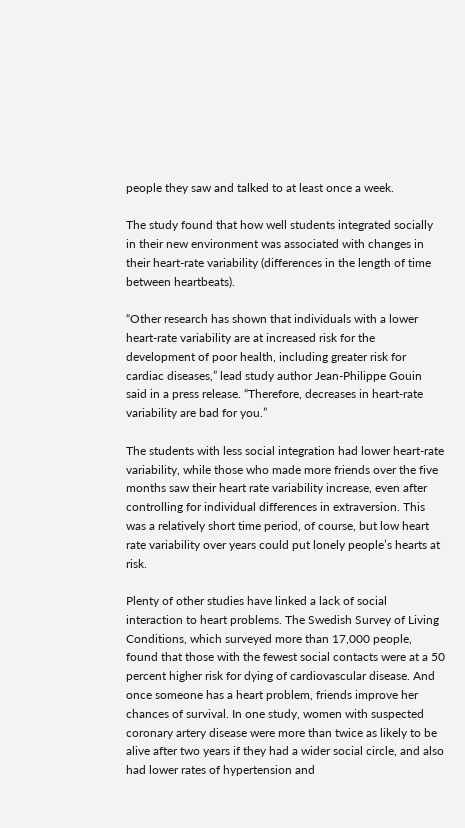people they saw and talked to at least once a week.

The study found that how well students integrated socially in their new environment was associated with changes in their heart-rate variability (differences in the length of time between heartbeats).

“Other research has shown that individuals with a lower heart-rate variability are at increased risk for the development of poor health, including greater risk for cardiac diseases,” lead study author Jean-Philippe Gouin said in a press release. “Therefore, decreases in heart-rate variability are bad for you.”

The students with less social integration had lower heart-rate variability, while those who made more friends over the five months saw their heart rate variability increase, even after controlling for individual differences in extraversion. This was a relatively short time period, of course, but low heart rate variability over years could put lonely people’s hearts at risk.

Plenty of other studies have linked a lack of social interaction to heart problems. The Swedish Survey of Living Conditions, which surveyed more than 17,000 people, found that those with the fewest social contacts were at a 50 percent higher risk for dying of cardiovascular disease. And once someone has a heart problem, friends improve her chances of survival. In one study, women with suspected coronary artery disease were more than twice as likely to be alive after two years if they had a wider social circle, and also had lower rates of hypertension and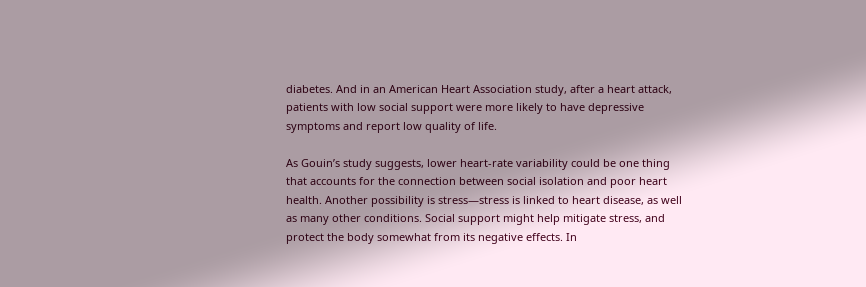diabetes. And in an American Heart Association study, after a heart attack, patients with low social support were more likely to have depressive symptoms and report low quality of life.

As Gouin’s study suggests, lower heart-rate variability could be one thing that accounts for the connection between social isolation and poor heart health. Another possibility is stress—stress is linked to heart disease, as well as many other conditions. Social support might help mitigate stress, and protect the body somewhat from its negative effects. In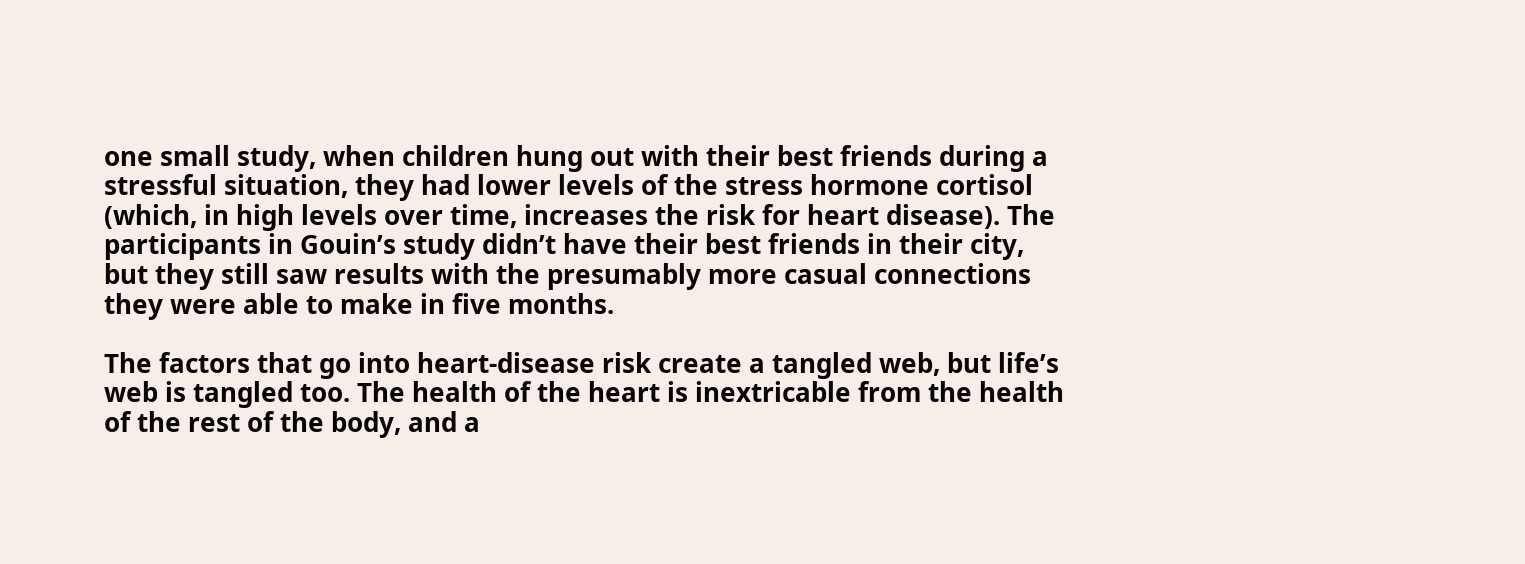one small study, when children hung out with their best friends during a stressful situation, they had lower levels of the stress hormone cortisol (which, in high levels over time, increases the risk for heart disease). The participants in Gouin’s study didn’t have their best friends in their city, but they still saw results with the presumably more casual connections they were able to make in five months.

The factors that go into heart-disease risk create a tangled web, but life’s web is tangled too. The health of the heart is inextricable from the health of the rest of the body, and a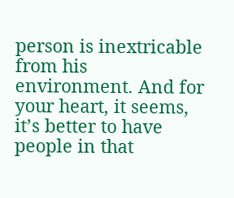person is inextricable from his environment. And for your heart, it seems, it’s better to have people in that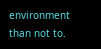environment than not to.